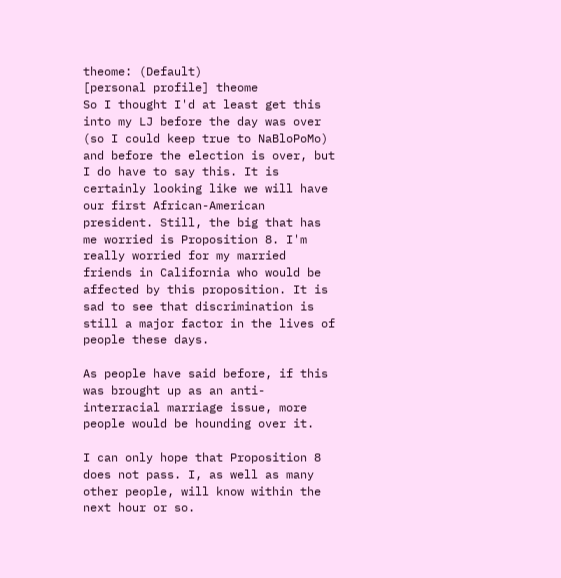theome: (Default)
[personal profile] theome
So I thought I'd at least get this into my LJ before the day was over (so I could keep true to NaBloPoMo) and before the election is over, but I do have to say this. It is certainly looking like we will have our first African-American president. Still, the big that has me worried is Proposition 8. I'm really worried for my married friends in California who would be affected by this proposition. It is sad to see that discrimination is still a major factor in the lives of people these days.

As people have said before, if this was brought up as an anti-interracial marriage issue, more people would be hounding over it.

I can only hope that Proposition 8 does not pass. I, as well as many other people, will know within the next hour or so.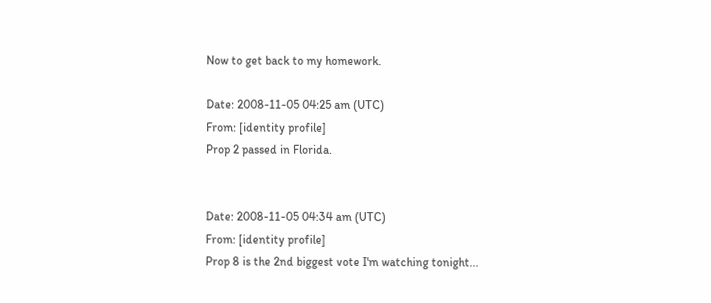Now to get back to my homework.

Date: 2008-11-05 04:25 am (UTC)
From: [identity profile]
Prop 2 passed in Florida.


Date: 2008-11-05 04:34 am (UTC)
From: [identity profile]
Prop 8 is the 2nd biggest vote I'm watching tonight...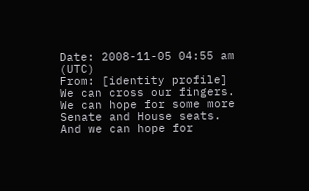Date: 2008-11-05 04:55 am (UTC)
From: [identity profile]
We can cross our fingers. We can hope for some more Senate and House seats. And we can hope for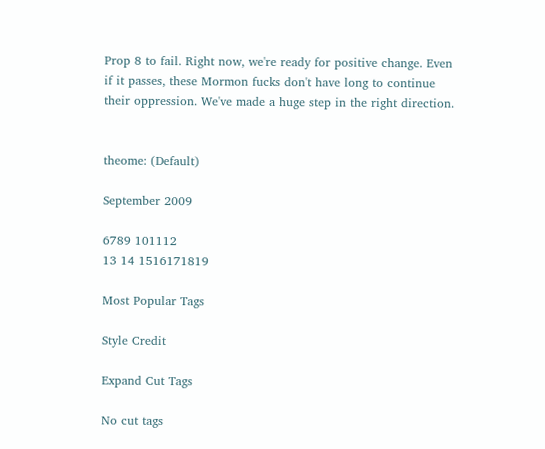Prop 8 to fail. Right now, we're ready for positive change. Even if it passes, these Mormon fucks don't have long to continue their oppression. We've made a huge step in the right direction.


theome: (Default)

September 2009

6789 101112
13 14 1516171819

Most Popular Tags

Style Credit

Expand Cut Tags

No cut tags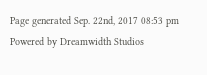Page generated Sep. 22nd, 2017 08:53 pm
Powered by Dreamwidth Studios